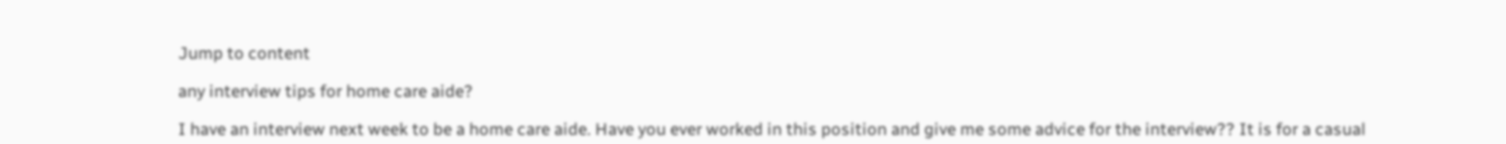Jump to content

any interview tips for home care aide?

I have an interview next week to be a home care aide. Have you ever worked in this position and give me some advice for the interview?? It is for a casual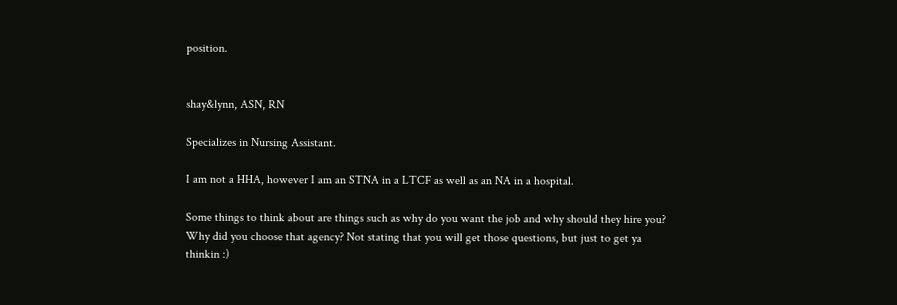position.


shay&lynn, ASN, RN

Specializes in Nursing Assistant.

I am not a HHA, however I am an STNA in a LTCF as well as an NA in a hospital.

Some things to think about are things such as why do you want the job and why should they hire you? Why did you choose that agency? Not stating that you will get those questions, but just to get ya thinkin :)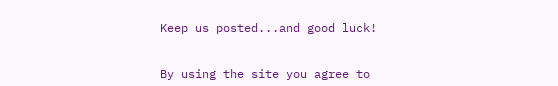Keep us posted...and good luck!


By using the site you agree to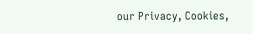our Privacy, Cookies,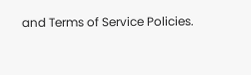and Terms of Service Policies.